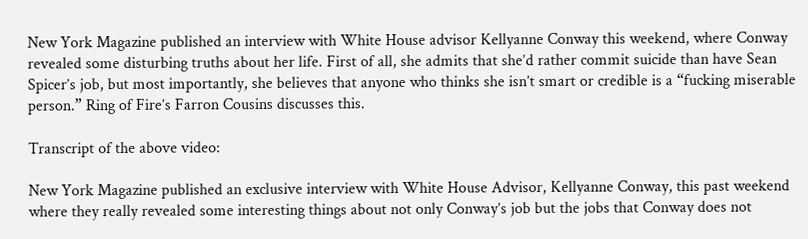New York Magazine published an interview with White House advisor Kellyanne Conway this weekend, where Conway revealed some disturbing truths about her life. First of all, she admits that she’d rather commit suicide than have Sean Spicer’s job, but most importantly, she believes that anyone who thinks she isn’t smart or credible is a “fucking miserable person.” Ring of Fire’s Farron Cousins discusses this.

Transcript of the above video:

New York Magazine published an exclusive interview with White House Advisor, Kellyanne Conway, this past weekend where they really revealed some interesting things about not only Conway’s job but the jobs that Conway does not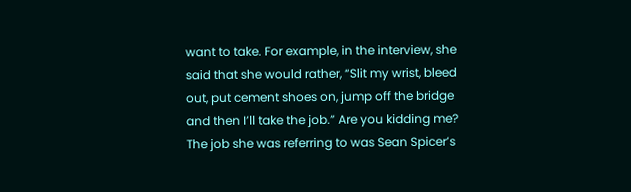want to take. For example, in the interview, she said that she would rather, “Slit my wrist, bleed out, put cement shoes on, jump off the bridge and then I’ll take the job.” Are you kidding me? The job she was referring to was Sean Spicer’s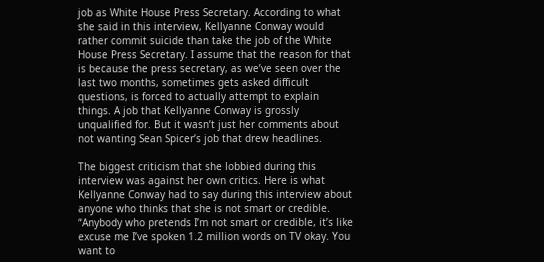job as White House Press Secretary. According to what she said in this interview, Kellyanne Conway would rather commit suicide than take the job of the White House Press Secretary. I assume that the reason for that is because the press secretary, as we’ve seen over the last two months, sometimes gets asked difficult questions, is forced to actually attempt to explain things. A job that Kellyanne Conway is grossly unqualified for. But it wasn’t just her comments about not wanting Sean Spicer’s job that drew headlines.

The biggest criticism that she lobbied during this interview was against her own critics. Here is what Kellyanne Conway had to say during this interview about anyone who thinks that she is not smart or credible. “Anybody who pretends I’m not smart or credible, it’s like excuse me I’ve spoken 1.2 million words on TV okay. You want to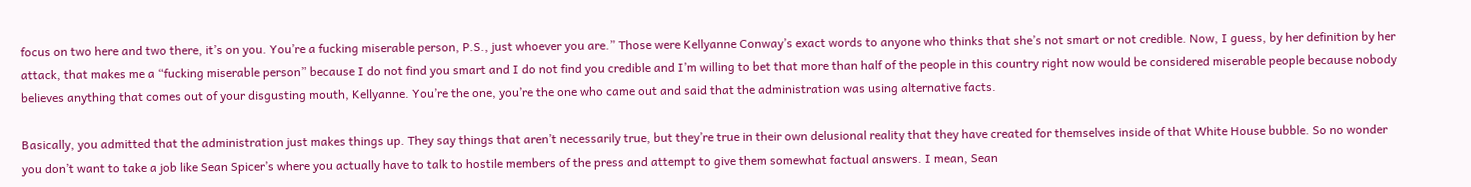focus on two here and two there, it’s on you. You’re a fucking miserable person, P.S., just whoever you are.” Those were Kellyanne Conway’s exact words to anyone who thinks that she’s not smart or not credible. Now, I guess, by her definition by her attack, that makes me a “fucking miserable person” because I do not find you smart and I do not find you credible and I’m willing to bet that more than half of the people in this country right now would be considered miserable people because nobody believes anything that comes out of your disgusting mouth, Kellyanne. You’re the one, you’re the one who came out and said that the administration was using alternative facts.

Basically, you admitted that the administration just makes things up. They say things that aren’t necessarily true, but they’re true in their own delusional reality that they have created for themselves inside of that White House bubble. So no wonder you don’t want to take a job like Sean Spicer’s where you actually have to talk to hostile members of the press and attempt to give them somewhat factual answers. I mean, Sean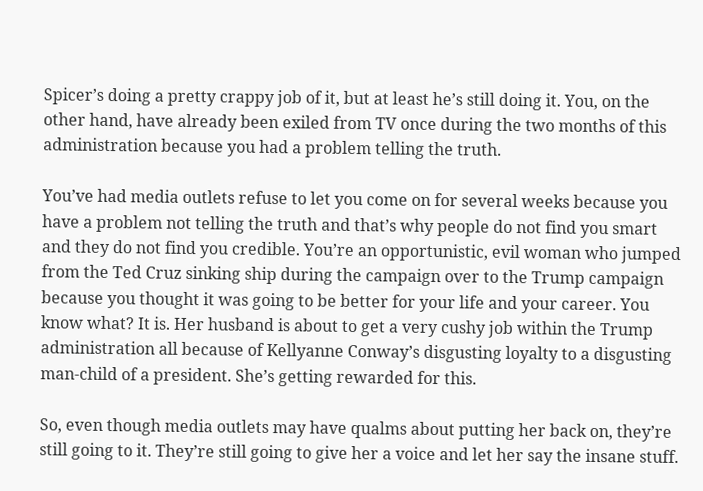Spicer’s doing a pretty crappy job of it, but at least he’s still doing it. You, on the other hand, have already been exiled from TV once during the two months of this administration because you had a problem telling the truth.

You’ve had media outlets refuse to let you come on for several weeks because you have a problem not telling the truth and that’s why people do not find you smart and they do not find you credible. You’re an opportunistic, evil woman who jumped from the Ted Cruz sinking ship during the campaign over to the Trump campaign because you thought it was going to be better for your life and your career. You know what? It is. Her husband is about to get a very cushy job within the Trump administration all because of Kellyanne Conway’s disgusting loyalty to a disgusting man-child of a president. She’s getting rewarded for this.

So, even though media outlets may have qualms about putting her back on, they’re still going to it. They’re still going to give her a voice and let her say the insane stuff.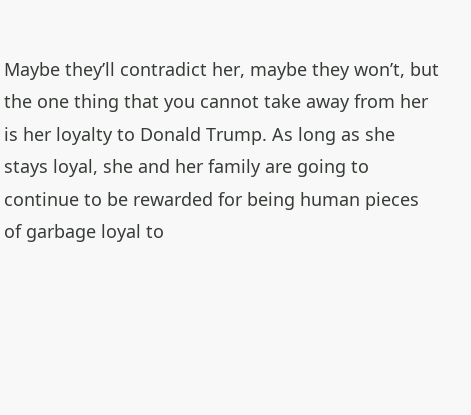Maybe they’ll contradict her, maybe they won’t, but the one thing that you cannot take away from her is her loyalty to Donald Trump. As long as she stays loyal, she and her family are going to continue to be rewarded for being human pieces of garbage loyal to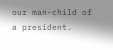our man-child of a president.